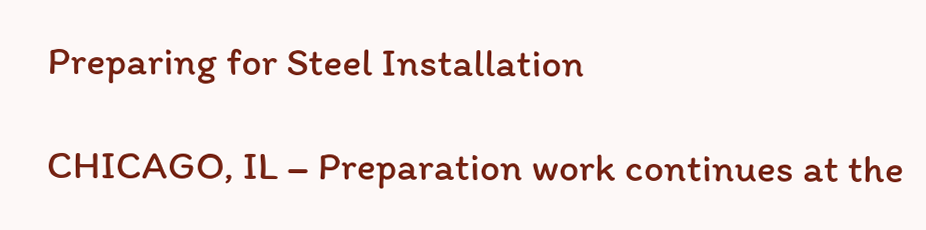Preparing for Steel Installation

CHICAGO, IL – Preparation work continues at the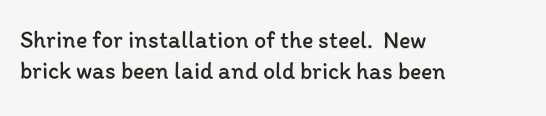Shrine for installation of the steel.  New brick was been laid and old brick has been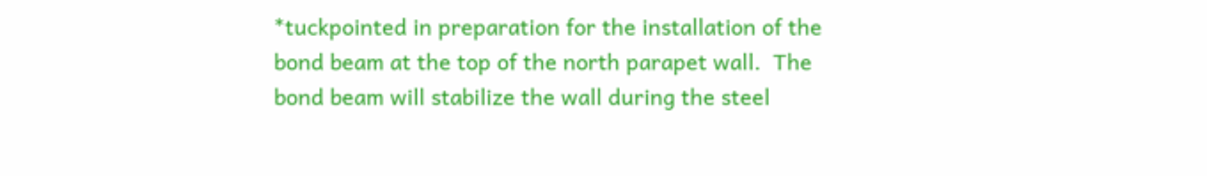*tuckpointed in preparation for the installation of the bond beam at the top of the north parapet wall.  The bond beam will stabilize the wall during the steel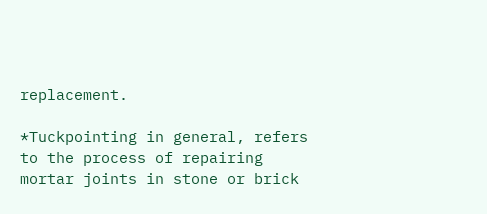replacement.

*Tuckpointing in general, refers to the process of repairing mortar joints in stone or brick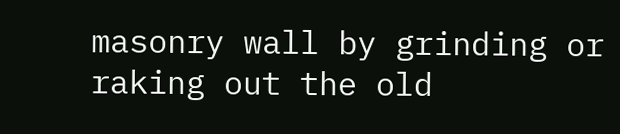masonry wall by grinding or raking out the old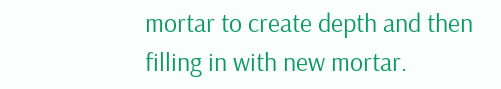mortar to create depth and then filling in with new mortar.